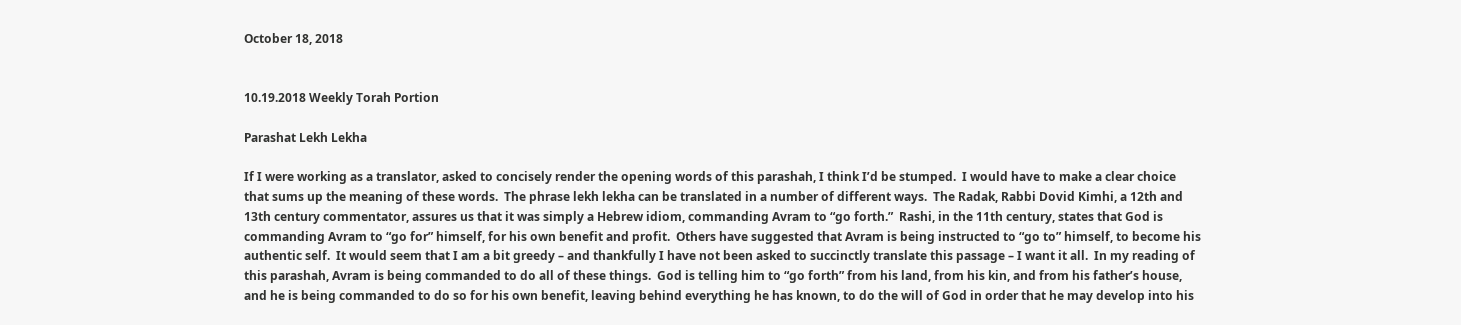October 18, 2018


10.19.2018 Weekly Torah Portion

Parashat Lekh Lekha

If I were working as a translator, asked to concisely render the opening words of this parashah, I think I’d be stumped.  I would have to make a clear choice that sums up the meaning of these words.  The phrase lekh lekha can be translated in a number of different ways.  The Radak, Rabbi Dovid Kimhi, a 12th and 13th century commentator, assures us that it was simply a Hebrew idiom, commanding Avram to “go forth.”  Rashi, in the 11th century, states that God is commanding Avram to “go for” himself, for his own benefit and profit.  Others have suggested that Avram is being instructed to “go to” himself, to become his authentic self.  It would seem that I am a bit greedy – and thankfully I have not been asked to succinctly translate this passage – I want it all.  In my reading of this parashah, Avram is being commanded to do all of these things.  God is telling him to “go forth” from his land, from his kin, and from his father’s house, and he is being commanded to do so for his own benefit, leaving behind everything he has known, to do the will of God in order that he may develop into his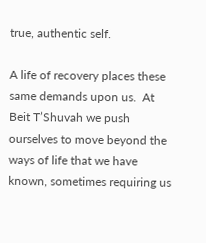true, authentic self.

A life of recovery places these same demands upon us.  At Beit T’Shuvah we push ourselves to move beyond the ways of life that we have known, sometimes requiring us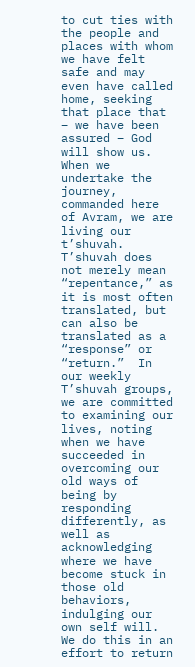to cut ties with the people and places with whom we have felt safe and may even have called home, seeking that place that – we have been assured – God will show us.  When we undertake the journey, commanded here of Avram, we are living our t’shuvah.  T’shuvah does not merely mean “repentance,” as it is most often translated, but can also be translated as a “response” or “return.”  In our weekly T’shuvah groups, we are committed to examining our lives, noting when we have succeeded in overcoming our old ways of being by responding differently, as well as acknowledging where we have become stuck in those old behaviors, indulging our own self will.  We do this in an effort to return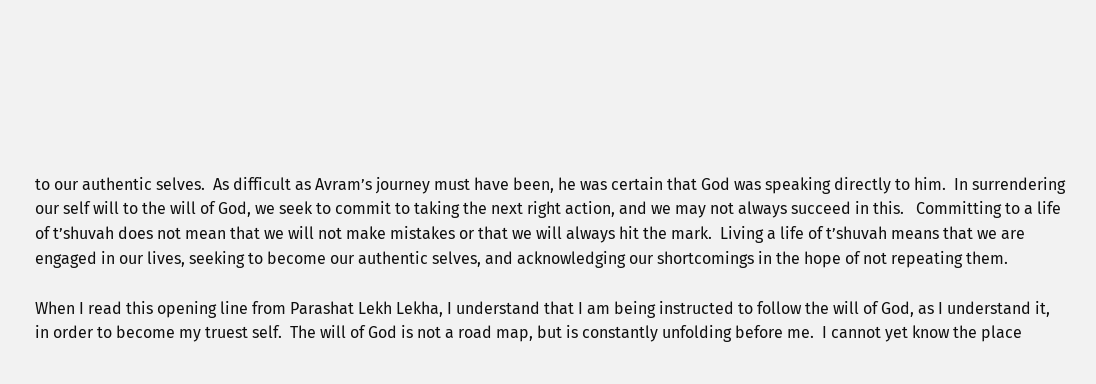to our authentic selves.  As difficult as Avram’s journey must have been, he was certain that God was speaking directly to him.  In surrendering our self will to the will of God, we seek to commit to taking the next right action, and we may not always succeed in this.   Committing to a life of t’shuvah does not mean that we will not make mistakes or that we will always hit the mark.  Living a life of t’shuvah means that we are engaged in our lives, seeking to become our authentic selves, and acknowledging our shortcomings in the hope of not repeating them.

When I read this opening line from Parashat Lekh Lekha, I understand that I am being instructed to follow the will of God, as I understand it, in order to become my truest self.  The will of God is not a road map, but is constantly unfolding before me.  I cannot yet know the place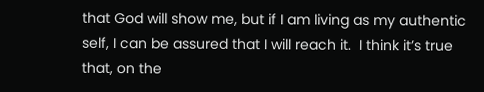that God will show me, but if I am living as my authentic self, I can be assured that I will reach it.  I think it’s true that, on the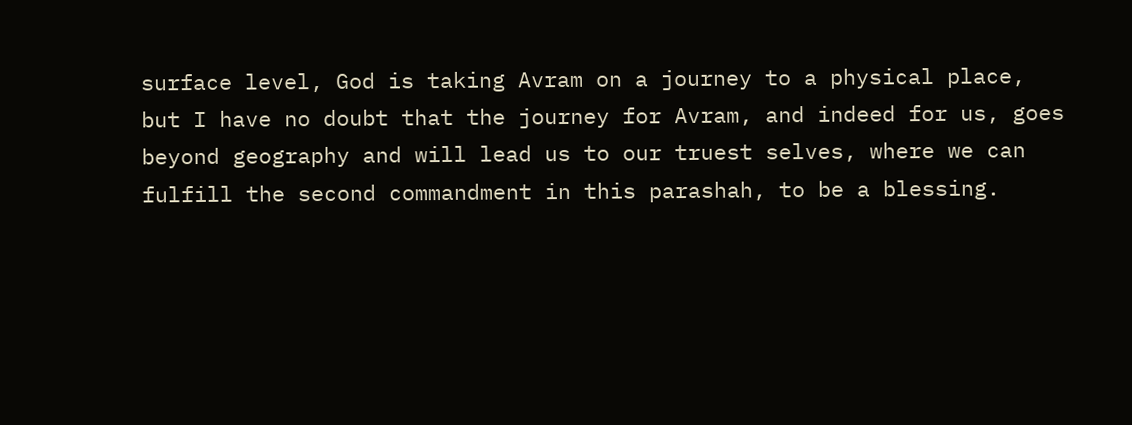surface level, God is taking Avram on a journey to a physical place, but I have no doubt that the journey for Avram, and indeed for us, goes beyond geography and will lead us to our truest selves, where we can fulfill the second commandment in this parashah, to be a blessing.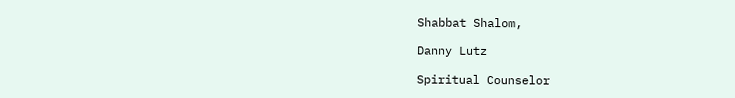Shabbat Shalom,

Danny Lutz

Spiritual Counselor